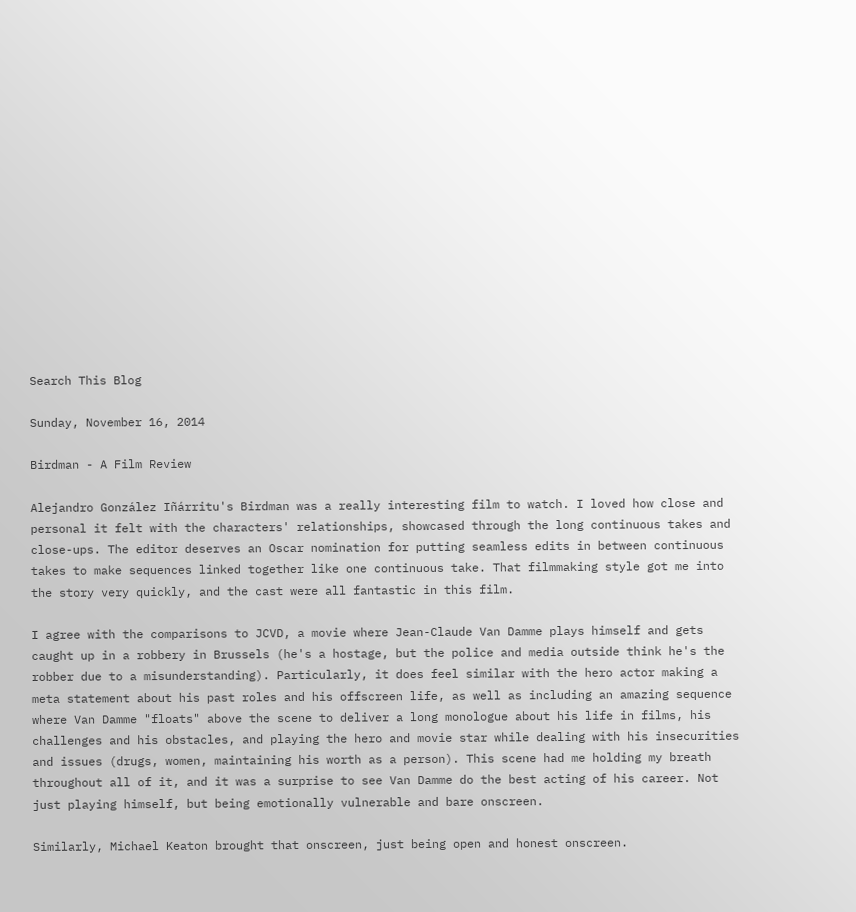Search This Blog

Sunday, November 16, 2014

Birdman - A Film Review

Alejandro González Iñárritu's Birdman was a really interesting film to watch. I loved how close and personal it felt with the characters' relationships, showcased through the long continuous takes and close-ups. The editor deserves an Oscar nomination for putting seamless edits in between continuous takes to make sequences linked together like one continuous take. That filmmaking style got me into the story very quickly, and the cast were all fantastic in this film.

I agree with the comparisons to JCVD, a movie where Jean-Claude Van Damme plays himself and gets caught up in a robbery in Brussels (he's a hostage, but the police and media outside think he's the robber due to a misunderstanding). Particularly, it does feel similar with the hero actor making a meta statement about his past roles and his offscreen life, as well as including an amazing sequence where Van Damme "floats" above the scene to deliver a long monologue about his life in films, his challenges and his obstacles, and playing the hero and movie star while dealing with his insecurities and issues (drugs, women, maintaining his worth as a person). This scene had me holding my breath throughout all of it, and it was a surprise to see Van Damme do the best acting of his career. Not just playing himself, but being emotionally vulnerable and bare onscreen.

Similarly, Michael Keaton brought that onscreen, just being open and honest onscreen.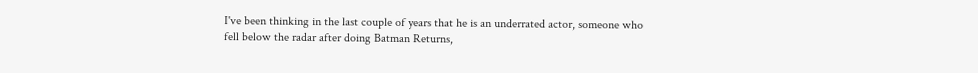I've been thinking in the last couple of years that he is an underrated actor, someone who fell below the radar after doing Batman Returns,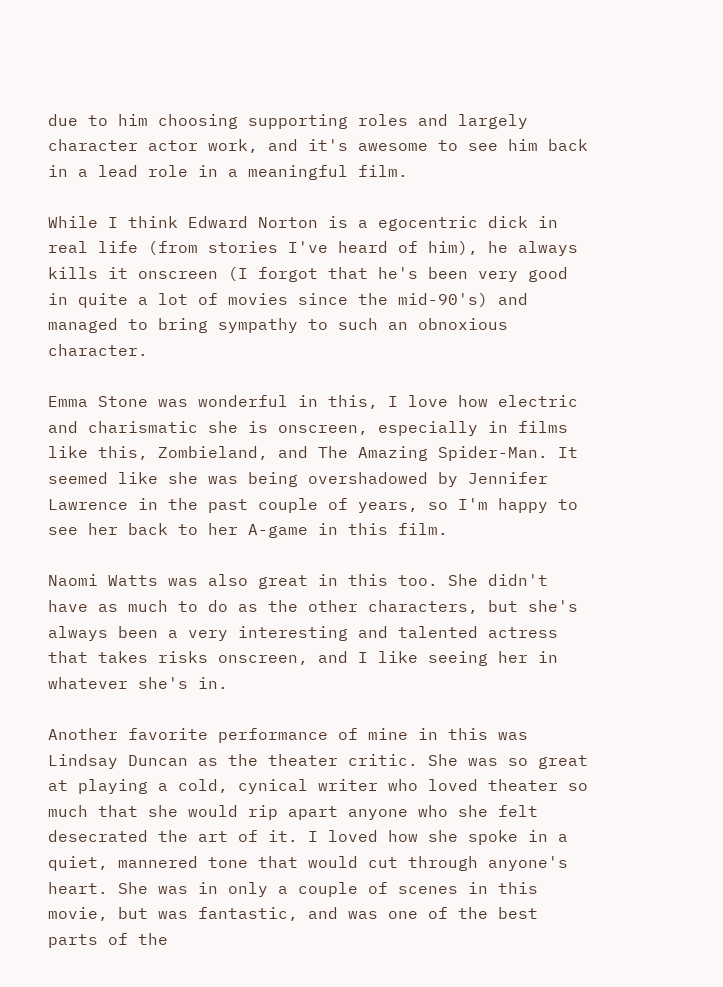due to him choosing supporting roles and largely character actor work, and it's awesome to see him back in a lead role in a meaningful film.

While I think Edward Norton is a egocentric dick in real life (from stories I've heard of him), he always kills it onscreen (I forgot that he's been very good in quite a lot of movies since the mid-90's) and managed to bring sympathy to such an obnoxious character.

Emma Stone was wonderful in this, I love how electric and charismatic she is onscreen, especially in films like this, Zombieland, and The Amazing Spider-Man. It seemed like she was being overshadowed by Jennifer Lawrence in the past couple of years, so I'm happy to see her back to her A-game in this film.

Naomi Watts was also great in this too. She didn't have as much to do as the other characters, but she's always been a very interesting and talented actress that takes risks onscreen, and I like seeing her in whatever she's in.

Another favorite performance of mine in this was Lindsay Duncan as the theater critic. She was so great at playing a cold, cynical writer who loved theater so much that she would rip apart anyone who she felt desecrated the art of it. I loved how she spoke in a quiet, mannered tone that would cut through anyone's heart. She was in only a couple of scenes in this movie, but was fantastic, and was one of the best parts of the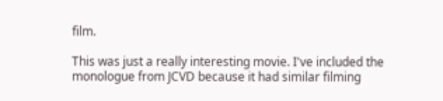film.

This was just a really interesting movie. I've included the monologue from JCVD because it had similar filming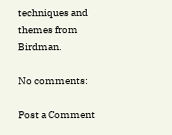techniques and themes from Birdman.

No comments:

Post a Comment